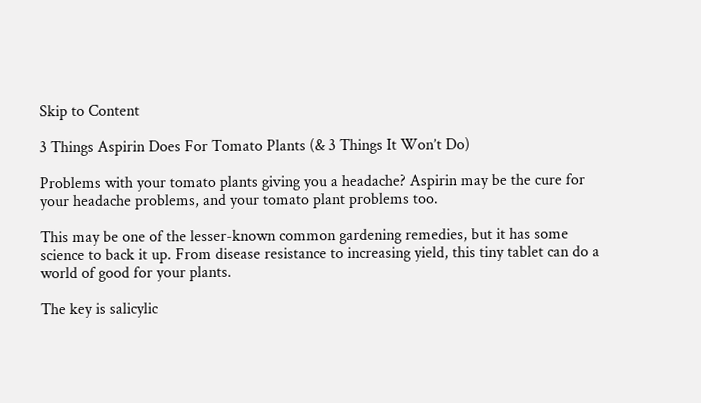Skip to Content

3 Things Aspirin Does For Tomato Plants (& 3 Things It Won’t Do)

Problems with your tomato plants giving you a headache? Aspirin may be the cure for your headache problems, and your tomato plant problems too.

This may be one of the lesser-known common gardening remedies, but it has some science to back it up. From disease resistance to increasing yield, this tiny tablet can do a world of good for your plants.

The key is salicylic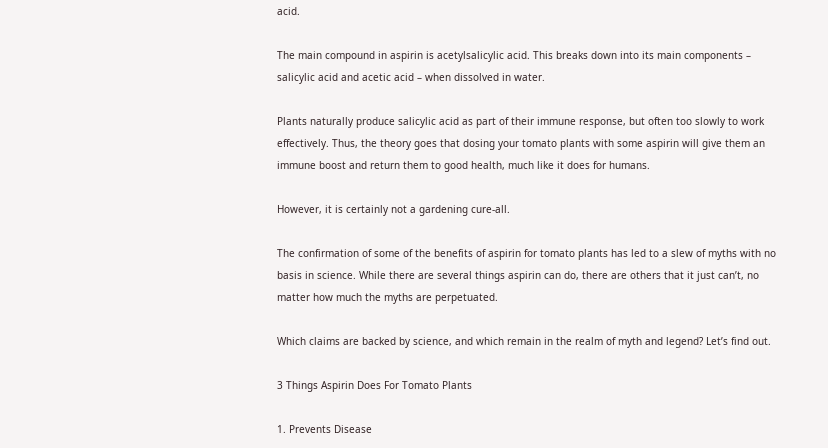acid.

The main compound in aspirin is acetylsalicylic acid. This breaks down into its main components – salicylic acid and acetic acid – when dissolved in water.

Plants naturally produce salicylic acid as part of their immune response, but often too slowly to work effectively. Thus, the theory goes that dosing your tomato plants with some aspirin will give them an immune boost and return them to good health, much like it does for humans.

However, it is certainly not a gardening cure-all.

The confirmation of some of the benefits of aspirin for tomato plants has led to a slew of myths with no basis in science. While there are several things aspirin can do, there are others that it just can’t, no matter how much the myths are perpetuated.

Which claims are backed by science, and which remain in the realm of myth and legend? Let’s find out.

3 Things Aspirin Does For Tomato Plants

1. Prevents Disease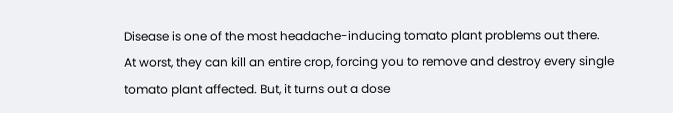Disease is one of the most headache-inducing tomato plant problems out there. At worst, they can kill an entire crop, forcing you to remove and destroy every single tomato plant affected. But, it turns out a dose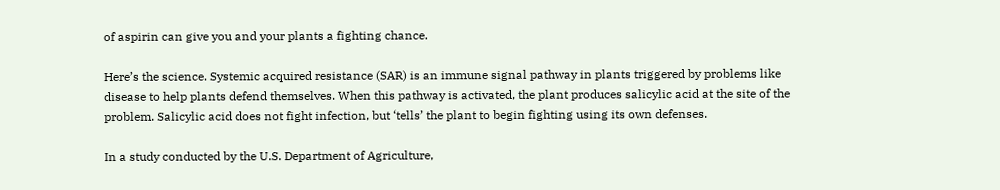of aspirin can give you and your plants a fighting chance.

Here’s the science. Systemic acquired resistance (SAR) is an immune signal pathway in plants triggered by problems like disease to help plants defend themselves. When this pathway is activated, the plant produces salicylic acid at the site of the problem. Salicylic acid does not fight infection, but ‘tells’ the plant to begin fighting using its own defenses.

In a study conducted by the U.S. Department of Agriculture,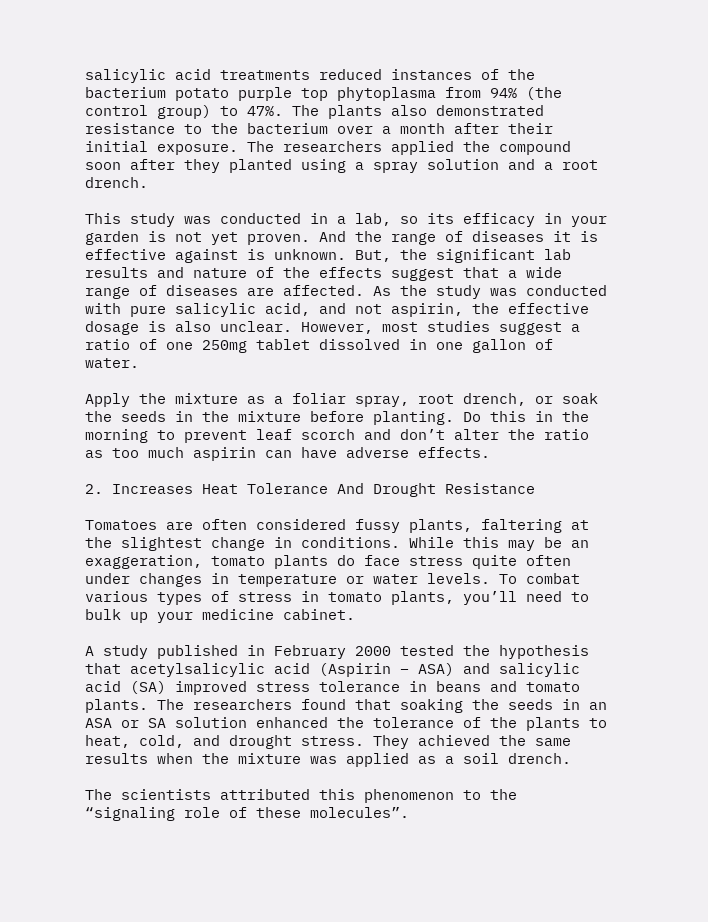salicylic acid treatments reduced instances of the bacterium potato purple top phytoplasma from 94% (the control group) to 47%. The plants also demonstrated resistance to the bacterium over a month after their initial exposure. The researchers applied the compound soon after they planted using a spray solution and a root drench.

This study was conducted in a lab, so its efficacy in your garden is not yet proven. And the range of diseases it is effective against is unknown. But, the significant lab results and nature of the effects suggest that a wide range of diseases are affected. As the study was conducted with pure salicylic acid, and not aspirin, the effective dosage is also unclear. However, most studies suggest a ratio of one 250mg tablet dissolved in one gallon of water.

Apply the mixture as a foliar spray, root drench, or soak the seeds in the mixture before planting. Do this in the morning to prevent leaf scorch and don’t alter the ratio as too much aspirin can have adverse effects.

2. Increases Heat Tolerance And Drought Resistance

Tomatoes are often considered fussy plants, faltering at the slightest change in conditions. While this may be an exaggeration, tomato plants do face stress quite often under changes in temperature or water levels. To combat various types of stress in tomato plants, you’ll need to bulk up your medicine cabinet.

A study published in February 2000 tested the hypothesis that acetylsalicylic acid (Aspirin – ASA) and salicylic acid (SA) improved stress tolerance in beans and tomato plants. The researchers found that soaking the seeds in an ASA or SA solution enhanced the tolerance of the plants to heat, cold, and drought stress. They achieved the same results when the mixture was applied as a soil drench.

The scientists attributed this phenomenon to the “signaling role of these molecules”.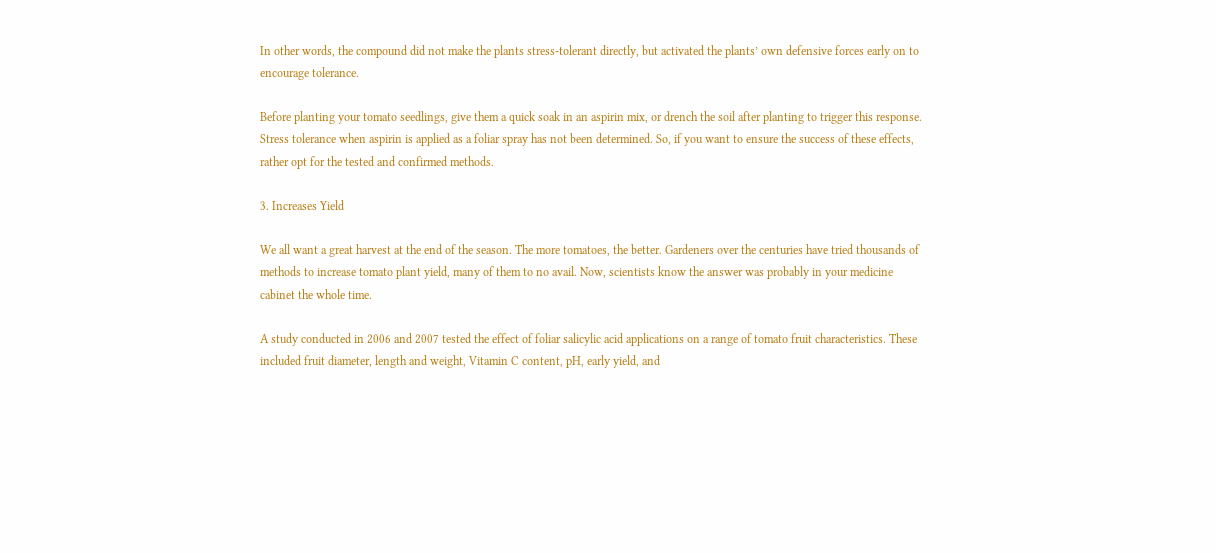In other words, the compound did not make the plants stress-tolerant directly, but activated the plants’ own defensive forces early on to encourage tolerance.

Before planting your tomato seedlings, give them a quick soak in an aspirin mix, or drench the soil after planting to trigger this response. Stress tolerance when aspirin is applied as a foliar spray has not been determined. So, if you want to ensure the success of these effects, rather opt for the tested and confirmed methods.

3. Increases Yield

We all want a great harvest at the end of the season. The more tomatoes, the better. Gardeners over the centuries have tried thousands of methods to increase tomato plant yield, many of them to no avail. Now, scientists know the answer was probably in your medicine cabinet the whole time.

A study conducted in 2006 and 2007 tested the effect of foliar salicylic acid applications on a range of tomato fruit characteristics. These included fruit diameter, length and weight, Vitamin C content, pH, early yield, and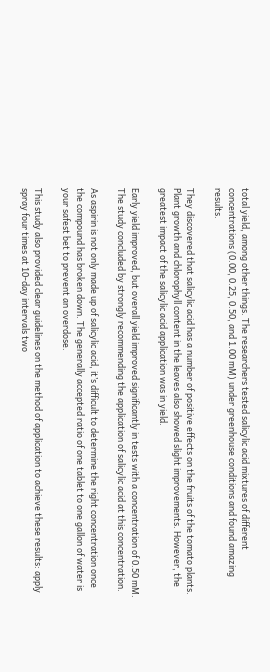total yield, among other things. The researchers tested salicylic acid mixtures of different concentrations (0.00, 0.25, 0.50, and 1.00 mM) under greenhouse conditions and found amazing results.

They discovered that salicylic acid has a number of positive effects on the fruits of the tomato plants. Plant growth and chlorophyll content in the leaves also showed slight improvements. However, the greatest impact of the salicylic acid application was in yield.

Early yield improved, but overall yield improved significantly in tests with a concentration of 0.50 mM. The study concluded by strongly recommending the application of salicylic acid at this concentration.

As aspirin is not only made up of salicylic acid, it’s difficult to determine the right concentration once the compound has broken down. The generally accepted ratio of one tablet to one gallon of water is your safest bet to prevent an overdose.

This study also provided clear guidelines on the method of application to achieve these results: apply spray four times at 10-day intervals two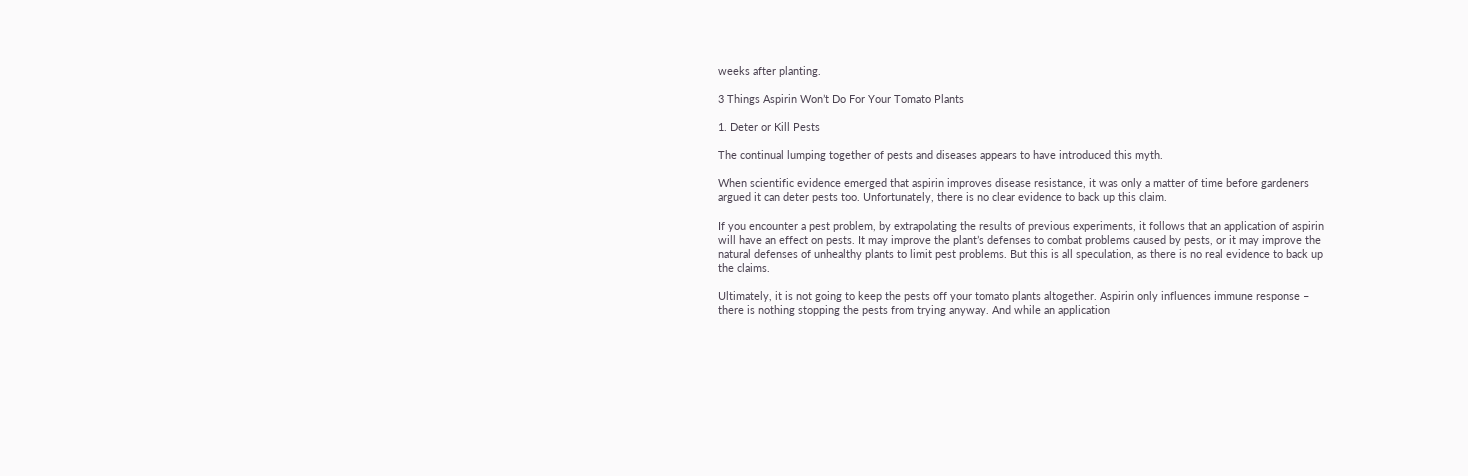weeks after planting.

3 Things Aspirin Won’t Do For Your Tomato Plants

1. Deter or Kill Pests

The continual lumping together of pests and diseases appears to have introduced this myth.

When scientific evidence emerged that aspirin improves disease resistance, it was only a matter of time before gardeners argued it can deter pests too. Unfortunately, there is no clear evidence to back up this claim.

If you encounter a pest problem, by extrapolating the results of previous experiments, it follows that an application of aspirin will have an effect on pests. It may improve the plant’s defenses to combat problems caused by pests, or it may improve the natural defenses of unhealthy plants to limit pest problems. But this is all speculation, as there is no real evidence to back up the claims.

Ultimately, it is not going to keep the pests off your tomato plants altogether. Aspirin only influences immune response – there is nothing stopping the pests from trying anyway. And while an application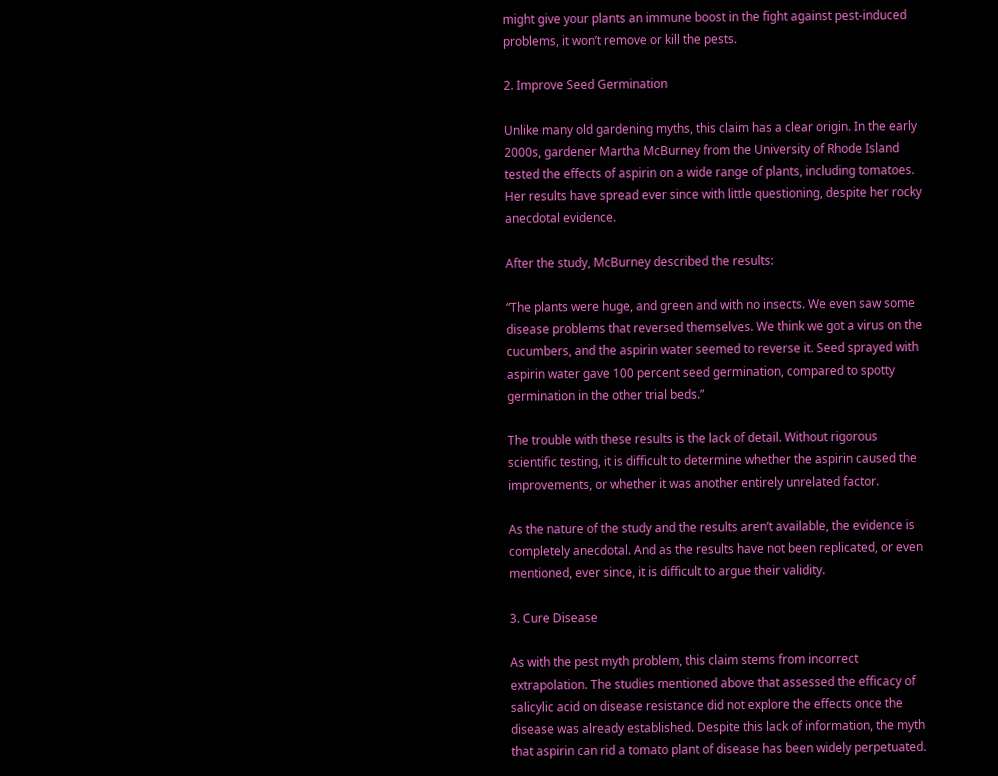might give your plants an immune boost in the fight against pest-induced problems, it won’t remove or kill the pests.

2. Improve Seed Germination

Unlike many old gardening myths, this claim has a clear origin. In the early 2000s, gardener Martha McBurney from the University of Rhode Island tested the effects of aspirin on a wide range of plants, including tomatoes. Her results have spread ever since with little questioning, despite her rocky anecdotal evidence.

After the study, McBurney described the results:

“The plants were huge, and green and with no insects. We even saw some disease problems that reversed themselves. We think we got a virus on the cucumbers, and the aspirin water seemed to reverse it. Seed sprayed with aspirin water gave 100 percent seed germination, compared to spotty germination in the other trial beds.”

The trouble with these results is the lack of detail. Without rigorous scientific testing, it is difficult to determine whether the aspirin caused the improvements, or whether it was another entirely unrelated factor.

As the nature of the study and the results aren’t available, the evidence is completely anecdotal. And as the results have not been replicated, or even mentioned, ever since, it is difficult to argue their validity.

3. Cure Disease

As with the pest myth problem, this claim stems from incorrect extrapolation. The studies mentioned above that assessed the efficacy of salicylic acid on disease resistance did not explore the effects once the disease was already established. Despite this lack of information, the myth that aspirin can rid a tomato plant of disease has been widely perpetuated.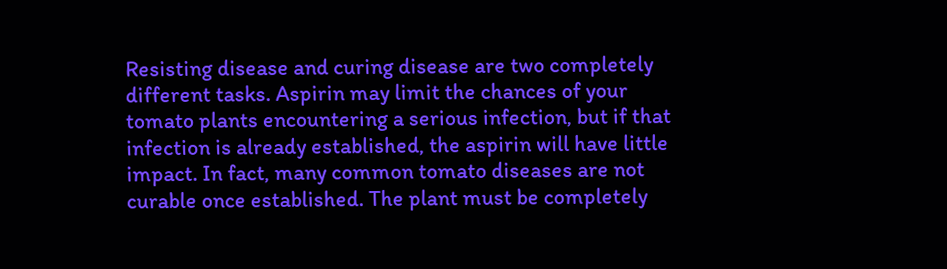Resisting disease and curing disease are two completely different tasks. Aspirin may limit the chances of your tomato plants encountering a serious infection, but if that infection is already established, the aspirin will have little impact. In fact, many common tomato diseases are not curable once established. The plant must be completely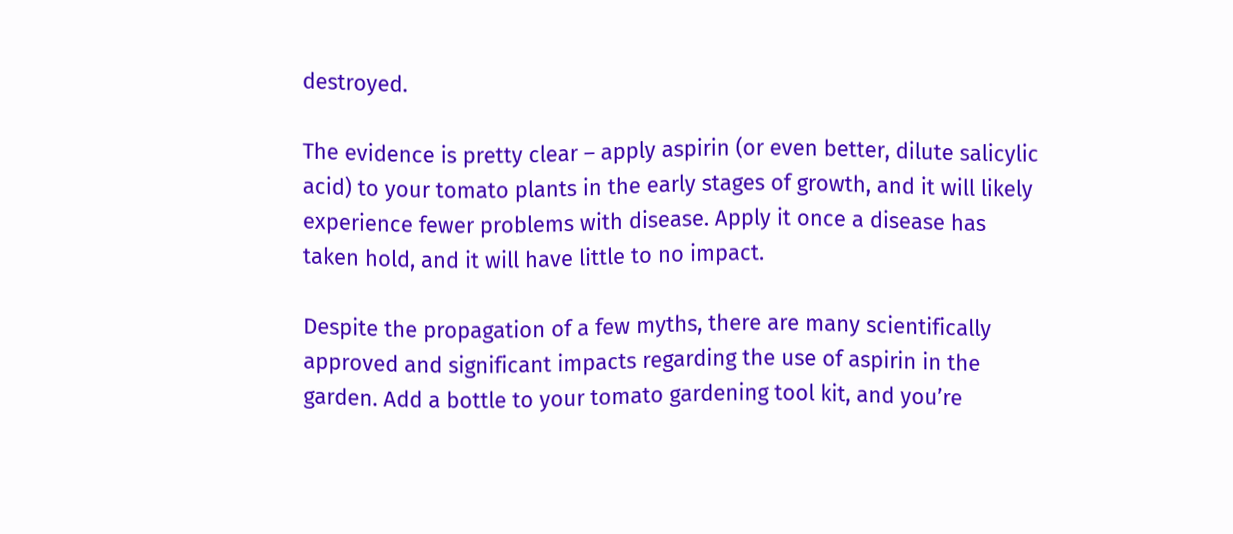destroyed.

The evidence is pretty clear – apply aspirin (or even better, dilute salicylic acid) to your tomato plants in the early stages of growth, and it will likely experience fewer problems with disease. Apply it once a disease has taken hold, and it will have little to no impact.

Despite the propagation of a few myths, there are many scientifically approved and significant impacts regarding the use of aspirin in the garden. Add a bottle to your tomato gardening tool kit, and you’re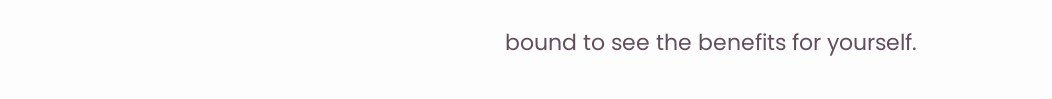bound to see the benefits for yourself.